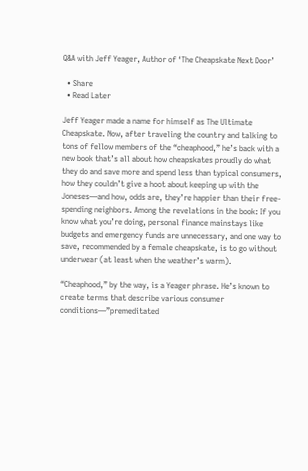Q&A with Jeff Yeager, Author of ‘The Cheapskate Next Door’

  • Share
  • Read Later

Jeff Yeager made a name for himself as The Ultimate Cheapskate. Now, after traveling the country and talking to tons of fellow members of the “cheaphood,” he’s back with a new book that’s all about how cheapskates proudly do what they do and save more and spend less than typical consumers, how they couldn’t give a hoot about keeping up with the Joneses—and how, odds are, they’re happier than their free-spending neighbors. Among the revelations in the book: If you know what you’re doing, personal finance mainstays like budgets and emergency funds are unnecessary, and one way to save, recommended by a female cheapskate, is to go without underwear (at least when the weather’s warm).

“Cheaphood,” by the way, is a Yeager phrase. He’s known to create terms that describe various consumer conditions—”premeditated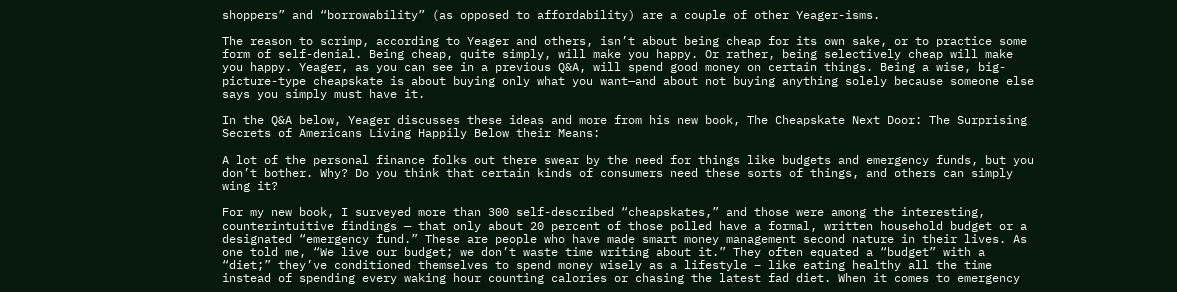shoppers” and “borrowability” (as opposed to affordability) are a couple of other Yeager-isms.

The reason to scrimp, according to Yeager and others, isn’t about being cheap for its own sake, or to practice some form of self-denial. Being cheap, quite simply, will make you happy. Or rather, being selectively cheap will make you happy. Yeager, as you can see in a previous Q&A, will spend good money on certain things. Being a wise, big-picture-type cheapskate is about buying only what you want—and about not buying anything solely because someone else says you simply must have it.

In the Q&A below, Yeager discusses these ideas and more from his new book, The Cheapskate Next Door: The Surprising Secrets of Americans Living Happily Below their Means:

A lot of the personal finance folks out there swear by the need for things like budgets and emergency funds, but you don’t bother. Why? Do you think that certain kinds of consumers need these sorts of things, and others can simply wing it?

For my new book, I surveyed more than 300 self-described “cheapskates,” and those were among the interesting, counterintuitive findings — that only about 20 percent of those polled have a formal, written household budget or a designated “emergency fund.” These are people who have made smart money management second nature in their lives. As one told me, “We live our budget; we don’t waste time writing about it.” They often equated a “budget” with a “diet;” they’ve conditioned themselves to spend money wisely as a lifestyle – like eating healthy all the time instead of spending every waking hour counting calories or chasing the latest fad diet. When it comes to emergency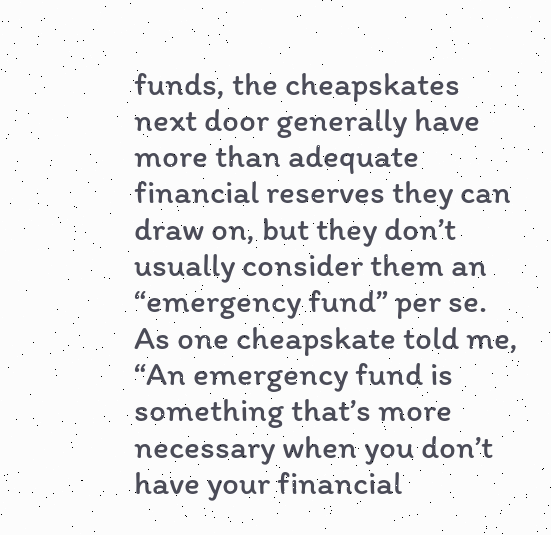funds, the cheapskates next door generally have more than adequate financial reserves they can draw on, but they don’t usually consider them an “emergency fund” per se. As one cheapskate told me, “An emergency fund is something that’s more necessary when you don’t have your financial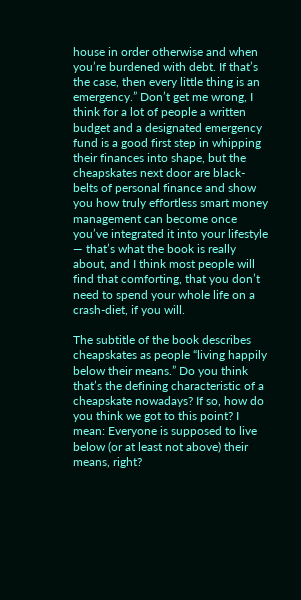house in order otherwise and when you’re burdened with debt. If that’s the case, then every little thing is an emergency.” Don’t get me wrong, I think for a lot of people a written budget and a designated emergency fund is a good first step in whipping their finances into shape, but the cheapskates next door are black-belts of personal finance and show you how truly effortless smart money management can become once you’ve integrated it into your lifestyle — that’s what the book is really about, and I think most people will find that comforting, that you don’t need to spend your whole life on a crash-diet, if you will.

The subtitle of the book describes cheapskates as people “living happily below their means.” Do you think that’s the defining characteristic of a cheapskate nowadays? If so, how do you think we got to this point? I mean: Everyone is supposed to live below (or at least not above) their means, right?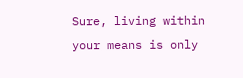Sure, living within your means is only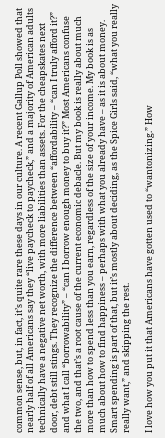common sense, but, in fact, it’s quite rare these days in our culture. A recent Gallup Poll showed that nearly half of all Americans say they “live paycheck to paycheck,” and a majority of American adults technically have a negative net worth, with more liabilities than assets. For the cheapskates next door, debt still stings. They recognize the difference between “affordability – “can I truly afford it?” and what I call “borrowability” – “can I borrow enough money to buy it?” Most Americans confuse the two, and that’s a root cause of the current economic debacle. But my book is really about much more than how to spend less than you earn, regardless of the size of your income. My book is as much about how to find happiness – perhaps with what you already have – as it is about money. Smart spending is part of that, but it’s mostly about deciding, as the Spice Girls said, “what you really really want,” and skipping the rest.

I love how you put it that Americans have gotten used to “wantonizing.” How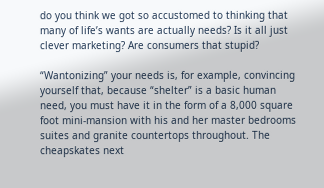do you think we got so accustomed to thinking that many of life’s wants are actually needs? Is it all just clever marketing? Are consumers that stupid?

“Wantonizing” your needs is, for example, convincing yourself that, because “shelter” is a basic human need, you must have it in the form of a 8,000 square foot mini-mansion with his and her master bedrooms suites and granite countertops throughout. The cheapskates next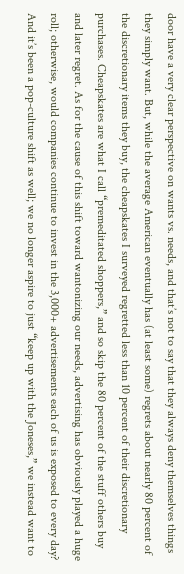door have a very clear perspective on wants vs. needs, and that’s not to say that they always deny themselves things they simply want. But, while the average American eventually has (at least some) regrets about nearly 80 percent of the discretionary items they buy, the cheapskates I surveyed regretted less than 10 percent of their discretionary purchases. Cheapskates are what I call “premeditated shoppers,” and so skip the 80 percent of the stuff others buy and later regret. As for the cause of this shift toward wantonizing our needs, advertising has obviously played a huge roll; otherwise, would companies continue to invest in the 3,000+ advertisements each of us is exposed to every day? And it’s been a pop-culture shift as well; we no longer aspire to just “keep up with the Joneses,” we instead want to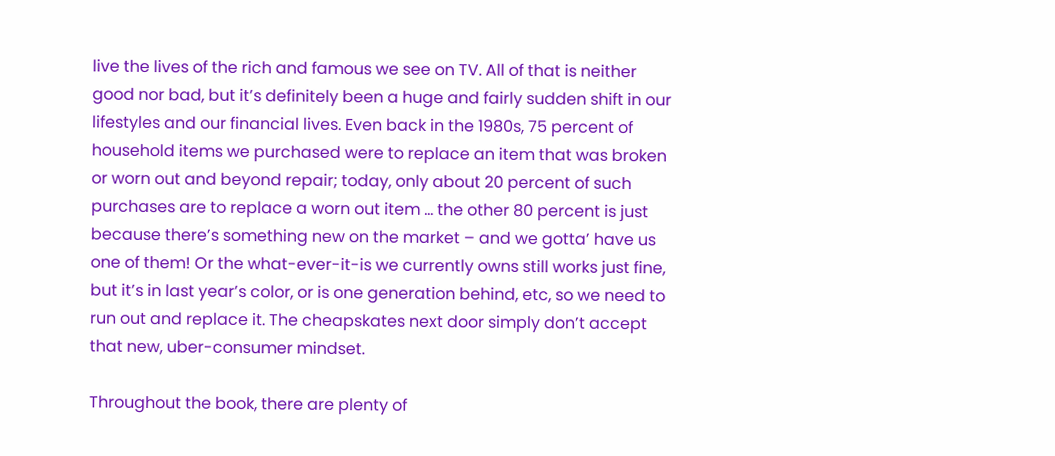live the lives of the rich and famous we see on TV. All of that is neither good nor bad, but it’s definitely been a huge and fairly sudden shift in our lifestyles and our financial lives. Even back in the 1980s, 75 percent of household items we purchased were to replace an item that was broken or worn out and beyond repair; today, only about 20 percent of such purchases are to replace a worn out item … the other 80 percent is just because there’s something new on the market – and we gotta’ have us one of them! Or the what-ever-it-is we currently owns still works just fine, but it’s in last year’s color, or is one generation behind, etc, so we need to run out and replace it. The cheapskates next door simply don’t accept that new, uber-consumer mindset.

Throughout the book, there are plenty of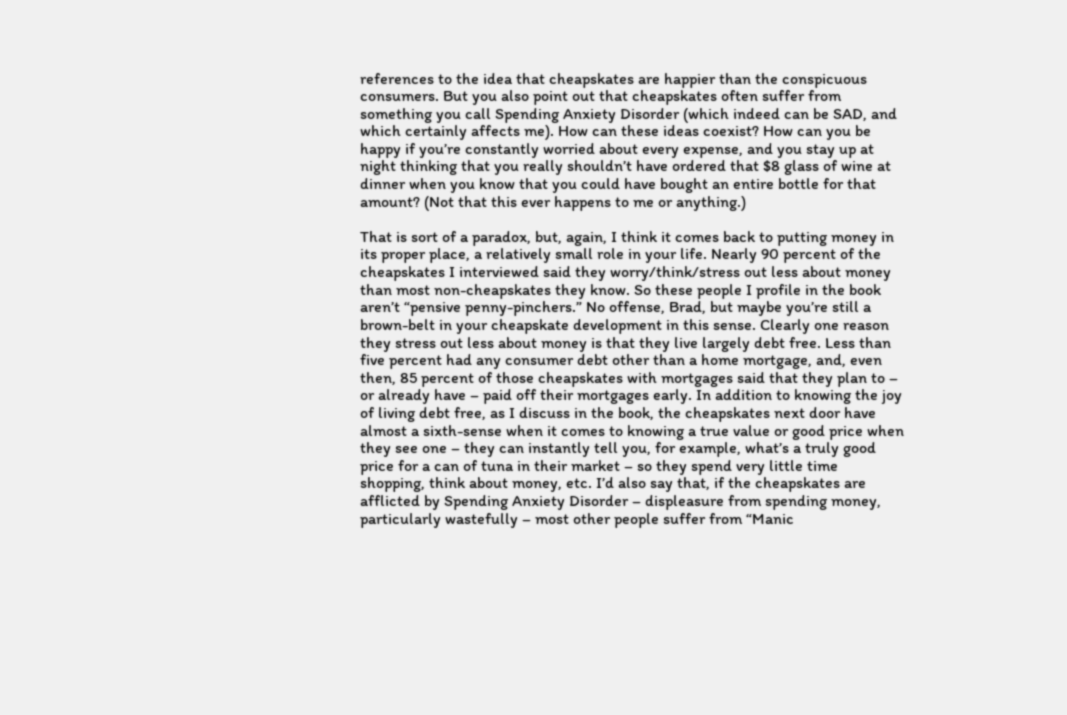references to the idea that cheapskates are happier than the conspicuous consumers. But you also point out that cheapskates often suffer from something you call Spending Anxiety Disorder (which indeed can be SAD, and which certainly affects me). How can these ideas coexist? How can you be happy if you’re constantly worried about every expense, and you stay up at night thinking that you really shouldn’t have ordered that $8 glass of wine at dinner when you know that you could have bought an entire bottle for that amount? (Not that this ever happens to me or anything.)

That is sort of a paradox, but, again, I think it comes back to putting money in its proper place, a relatively small role in your life. Nearly 90 percent of the cheapskates I interviewed said they worry/think/stress out less about money than most non-cheapskates they know. So these people I profile in the book aren’t “pensive penny-pinchers.” No offense, Brad, but maybe you’re still a brown-belt in your cheapskate development in this sense. Clearly one reason they stress out less about money is that they live largely debt free. Less than five percent had any consumer debt other than a home mortgage, and, even then, 85 percent of those cheapskates with mortgages said that they plan to – or already have – paid off their mortgages early. In addition to knowing the joy of living debt free, as I discuss in the book, the cheapskates next door have almost a sixth-sense when it comes to knowing a true value or good price when they see one – they can instantly tell you, for example, what’s a truly good price for a can of tuna in their market – so they spend very little time shopping, think about money, etc. I’d also say that, if the cheapskates are afflicted by Spending Anxiety Disorder – displeasure from spending money, particularly wastefully – most other people suffer from “Manic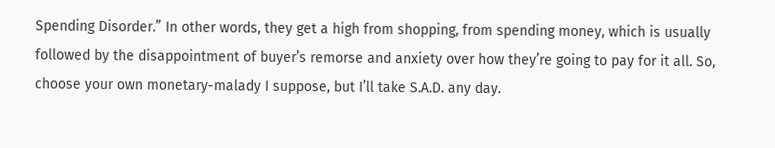Spending Disorder.” In other words, they get a high from shopping, from spending money, which is usually followed by the disappointment of buyer’s remorse and anxiety over how they’re going to pay for it all. So, choose your own monetary-malady I suppose, but I’ll take S.A.D. any day.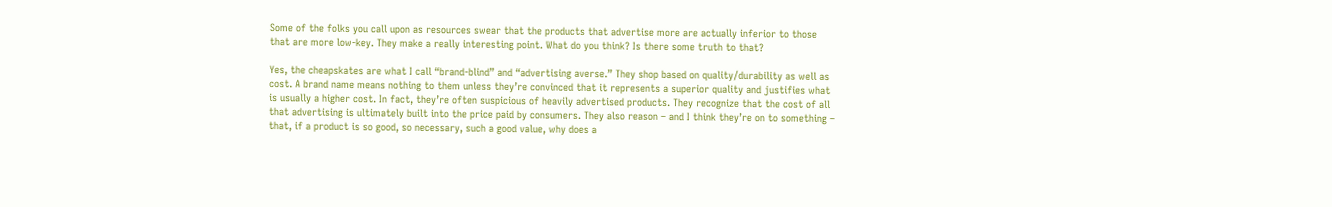Some of the folks you call upon as resources swear that the products that advertise more are actually inferior to those that are more low-key. They make a really interesting point. What do you think? Is there some truth to that?

Yes, the cheapskates are what I call “brand-blind” and “advertising averse.” They shop based on quality/durability as well as cost. A brand name means nothing to them unless they’re convinced that it represents a superior quality and justifies what is usually a higher cost. In fact, they’re often suspicious of heavily advertised products. They recognize that the cost of all that advertising is ultimately built into the price paid by consumers. They also reason – and I think they’re on to something – that, if a product is so good, so necessary, such a good value, why does a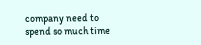company need to spend so much time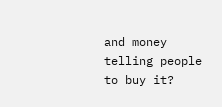and money telling people to buy it?